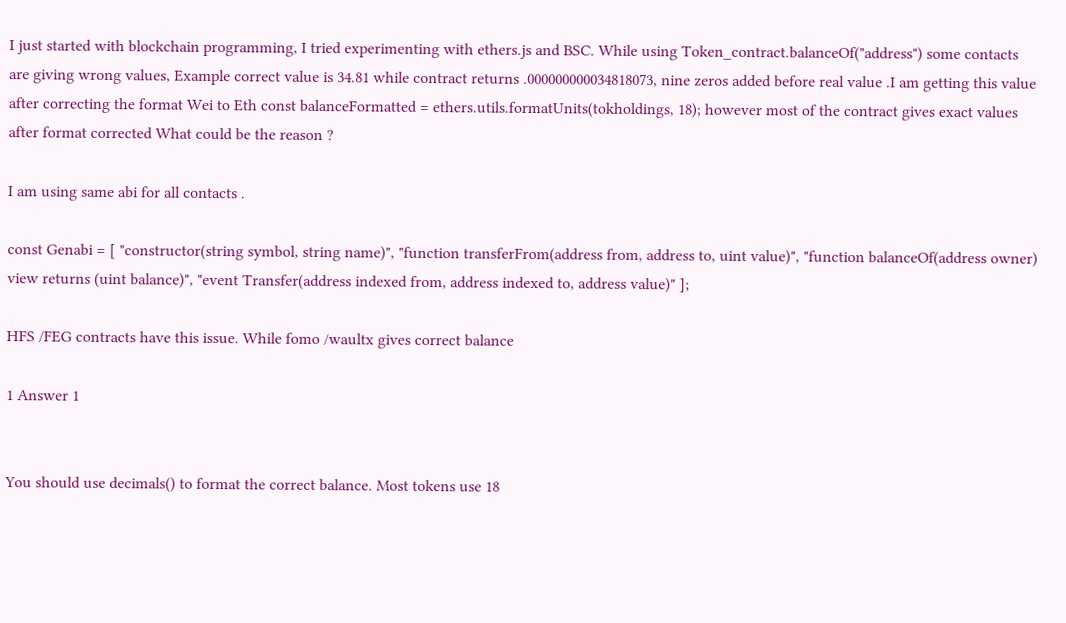I just started with blockchain programming, I tried experimenting with ethers.js and BSC. While using Token_contract.balanceOf("address") some contacts are giving wrong values, Example correct value is 34.81 while contract returns .000000000034818073, nine zeros added before real value .I am getting this value after correcting the format Wei to Eth const balanceFormatted = ethers.utils.formatUnits(tokholdings, 18); however most of the contract gives exact values after format corrected What could be the reason ?

I am using same abi for all contacts .

const Genabi = [ "constructor(string symbol, string name)", "function transferFrom(address from, address to, uint value)", "function balanceOf(address owner) view returns (uint balance)", "event Transfer(address indexed from, address indexed to, address value)" ];

HFS /FEG contracts have this issue. While fomo /waultx gives correct balance

1 Answer 1


You should use decimals() to format the correct balance. Most tokens use 18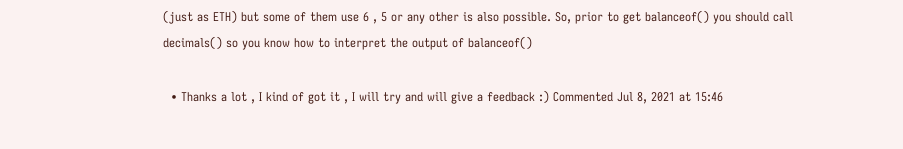(just as ETH) but some of them use 6 , 5 or any other is also possible. So, prior to get balanceof() you should call decimals() so you know how to interpret the output of balanceof()

  • Thanks a lot , I kind of got it , I will try and will give a feedback :) Commented Jul 8, 2021 at 15:46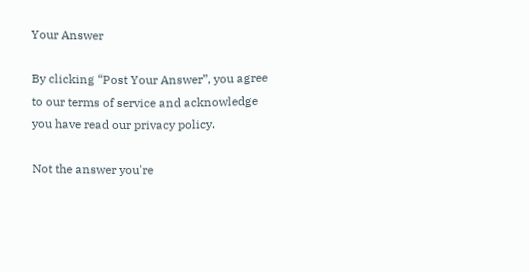Your Answer

By clicking “Post Your Answer”, you agree to our terms of service and acknowledge you have read our privacy policy.

Not the answer you're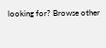looking for? Browse other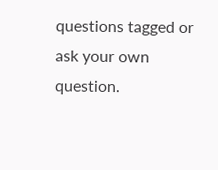questions tagged or ask your own question.